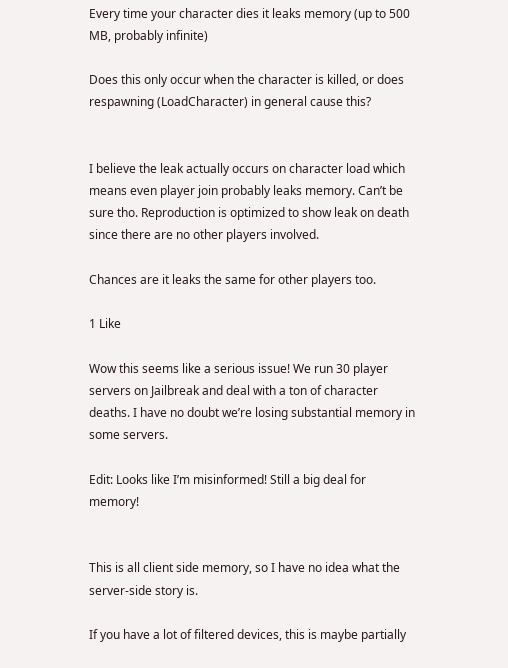Every time your character dies it leaks memory (up to 500 MB, probably infinite)

Does this only occur when the character is killed, or does respawning (LoadCharacter) in general cause this?


I believe the leak actually occurs on character load which means even player join probably leaks memory. Can’t be sure tho. Reproduction is optimized to show leak on death since there are no other players involved.

Chances are it leaks the same for other players too.

1 Like

Wow this seems like a serious issue! We run 30 player servers on Jailbreak and deal with a ton of character deaths. I have no doubt we’re losing substantial memory in some servers.

Edit: Looks like I’m misinformed! Still a big deal for memory!


This is all client side memory, so I have no idea what the server-side story is.

If you have a lot of filtered devices, this is maybe partially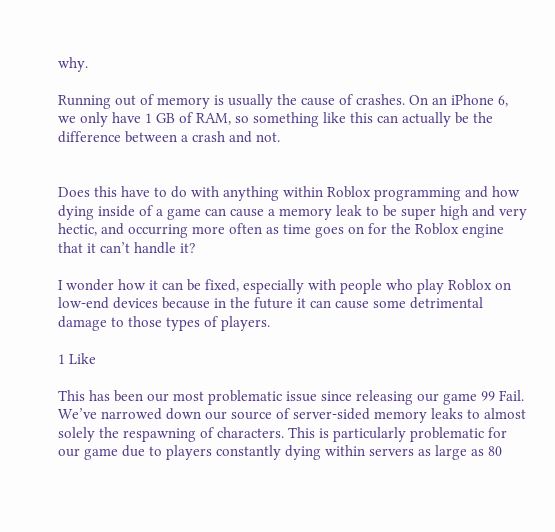why.

Running out of memory is usually the cause of crashes. On an iPhone 6, we only have 1 GB of RAM, so something like this can actually be the difference between a crash and not.


Does this have to do with anything within Roblox programming and how dying inside of a game can cause a memory leak to be super high and very hectic, and occurring more often as time goes on for the Roblox engine that it can’t handle it?

I wonder how it can be fixed, especially with people who play Roblox on low-end devices because in the future it can cause some detrimental damage to those types of players.

1 Like

This has been our most problematic issue since releasing our game 99 Fail. We’ve narrowed down our source of server-sided memory leaks to almost solely the respawning of characters. This is particularly problematic for our game due to players constantly dying within servers as large as 80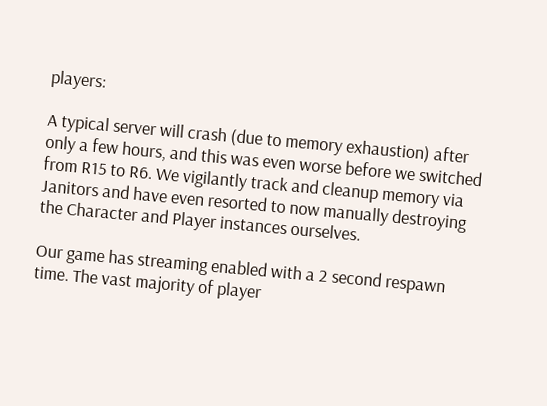players:

A typical server will crash (due to memory exhaustion) after only a few hours, and this was even worse before we switched from R15 to R6. We vigilantly track and cleanup memory via Janitors and have even resorted to now manually destroying the Character and Player instances ourselves.

Our game has streaming enabled with a 2 second respawn time. The vast majority of player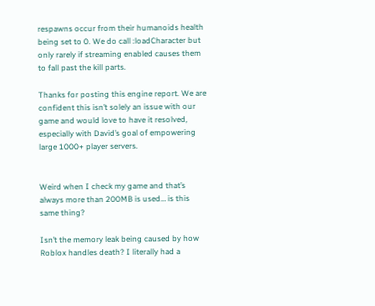respawns occur from their humanoids health being set to 0. We do call :loadCharacter but only rarely if streaming enabled causes them to fall past the kill parts.

Thanks for posting this engine report. We are confident this isn’t solely an issue with our game and would love to have it resolved, especially with David’s goal of empowering large 1000+ player servers.


Weird when I check my game and that’s always more than 200MB is used… is this same thing?

Isn’t the memory leak being caused by how Roblox handles death? I literally had a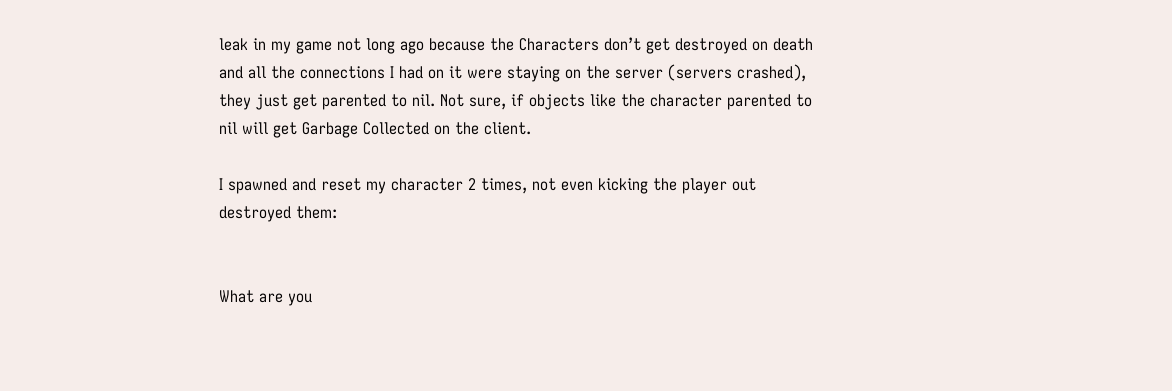leak in my game not long ago because the Characters don’t get destroyed on death and all the connections I had on it were staying on the server (servers crashed), they just get parented to nil. Not sure, if objects like the character parented to nil will get Garbage Collected on the client.

I spawned and reset my character 2 times, not even kicking the player out destroyed them:


What are you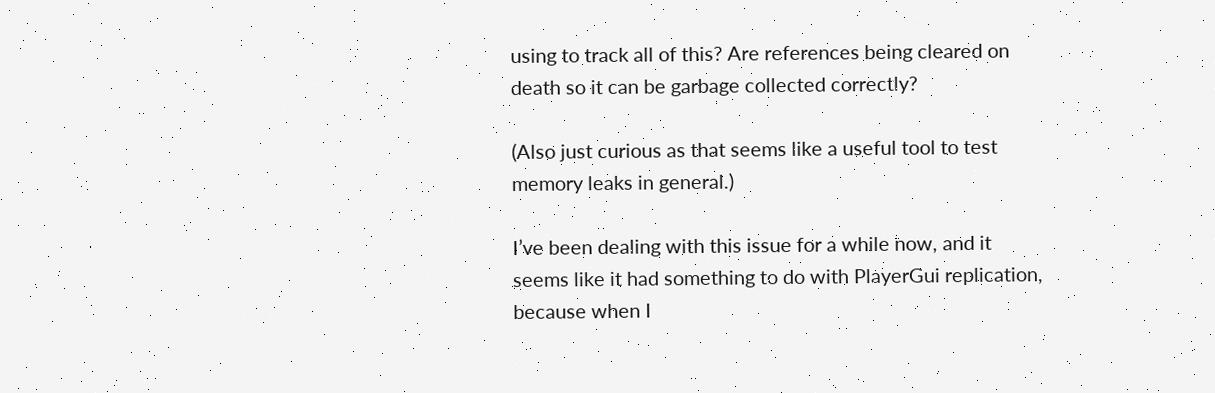using to track all of this? Are references being cleared on death so it can be garbage collected correctly?

(Also just curious as that seems like a useful tool to test memory leaks in general.)

I’ve been dealing with this issue for a while now, and it seems like it had something to do with PlayerGui replication, because when I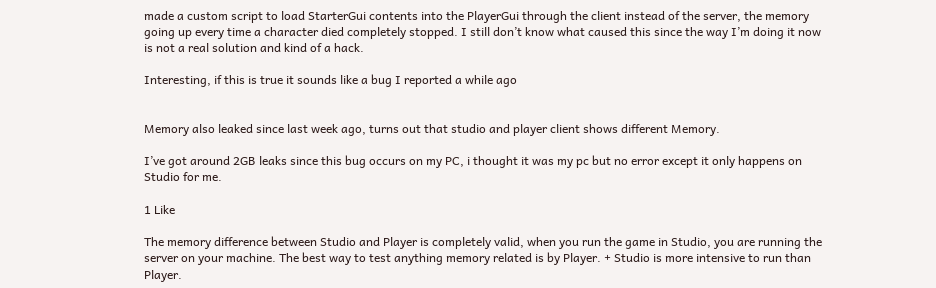made a custom script to load StarterGui contents into the PlayerGui through the client instead of the server, the memory going up every time a character died completely stopped. I still don’t know what caused this since the way I’m doing it now is not a real solution and kind of a hack.

Interesting, if this is true it sounds like a bug I reported a while ago


Memory also leaked since last week ago, turns out that studio and player client shows different Memory.

I’ve got around 2GB leaks since this bug occurs on my PC, i thought it was my pc but no error except it only happens on Studio for me.

1 Like

The memory difference between Studio and Player is completely valid, when you run the game in Studio, you are running the server on your machine. The best way to test anything memory related is by Player. + Studio is more intensive to run than Player.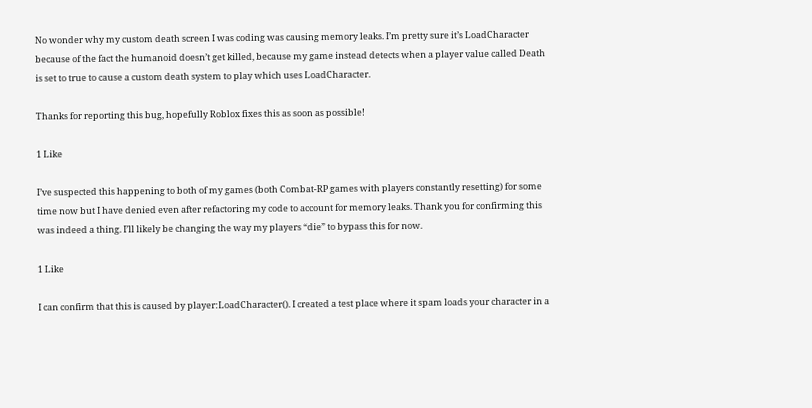No wonder why my custom death screen I was coding was causing memory leaks. I’m pretty sure it’s LoadCharacter because of the fact the humanoid doesn’t get killed, because my game instead detects when a player value called Death is set to true to cause a custom death system to play which uses LoadCharacter.

Thanks for reporting this bug, hopefully Roblox fixes this as soon as possible!

1 Like

I’ve suspected this happening to both of my games (both Combat-RP games with players constantly resetting) for some time now but I have denied even after refactoring my code to account for memory leaks. Thank you for confirming this was indeed a thing. I’ll likely be changing the way my players “die” to bypass this for now.

1 Like

I can confirm that this is caused by player:LoadCharacter(). I created a test place where it spam loads your character in a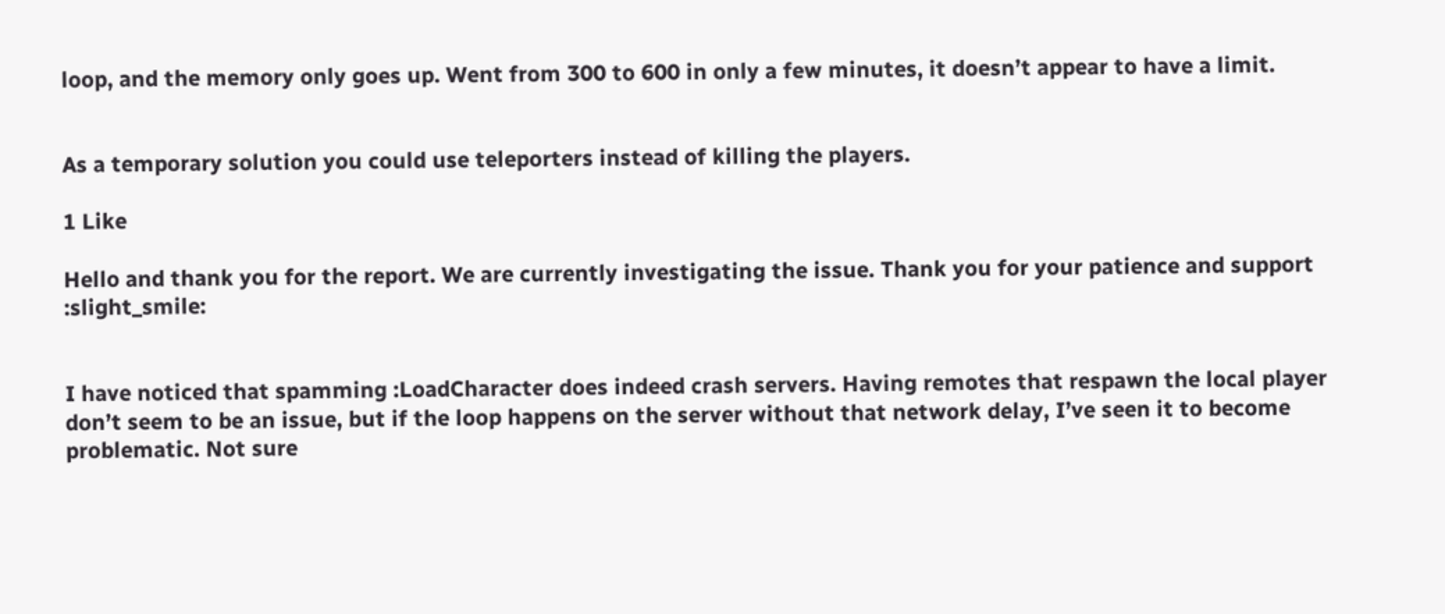loop, and the memory only goes up. Went from 300 to 600 in only a few minutes, it doesn’t appear to have a limit.


As a temporary solution you could use teleporters instead of killing the players.

1 Like

Hello and thank you for the report. We are currently investigating the issue. Thank you for your patience and support :slight_smile:


I have noticed that spamming :LoadCharacter does indeed crash servers. Having remotes that respawn the local player don’t seem to be an issue, but if the loop happens on the server without that network delay, I’ve seen it to become problematic. Not sure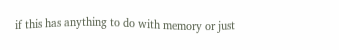if this has anything to do with memory or just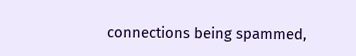connections being spammed,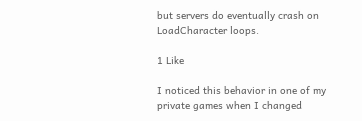but servers do eventually crash on LoadCharacter loops.

1 Like

I noticed this behavior in one of my private games when I changed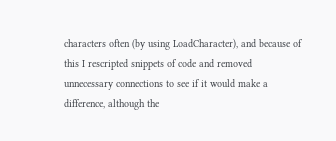characters often (by using LoadCharacter), and because of this I rescripted snippets of code and removed unnecessary connections to see if it would make a difference, although the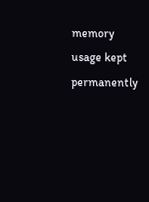memory usage kept permanently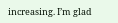increasing. I’m glad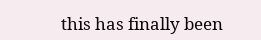this has finally been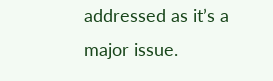addressed as it’s a major issue.